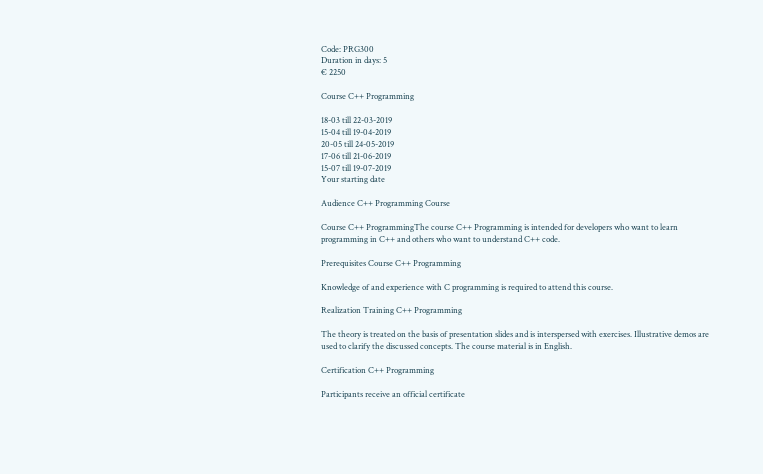Code: PRG300
Duration in days: 5
€ 2250

Course C++ Programming

18-03 till 22-03-2019
15-04 till 19-04-2019
20-05 till 24-05-2019
17-06 till 21-06-2019
15-07 till 19-07-2019
Your starting date

Audience C++ Programming Course

Course C++ ProgrammingThe course C++ Programming is intended for developers who want to learn programming in C++ and others who want to understand C++ code.

Prerequisites Course C++ Programming

Knowledge of and experience with C programming is required to attend this course.

Realization Training C++ Programming

The theory is treated on the basis of presentation slides and is interspersed with exercises. Illustrative demos are used to clarify the discussed concepts. The course material is in English.

Certification C++ Programming

Participants receive an official certificate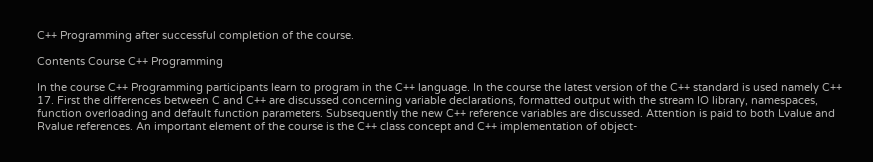C++ Programming after successful completion of the course.

Contents Course C++ Programming

In the course C++ Programming participants learn to program in the C++ language. In the course the latest version of the C++ standard is used namely C++ 17. First the differences between C and C++ are discussed concerning variable declarations, formatted output with the stream IO library, namespaces, function overloading and default function parameters. Subsequently the new C++ reference variables are discussed. Attention is paid to both Lvalue and Rvalue references. An important element of the course is the C++ class concept and C++ implementation of object-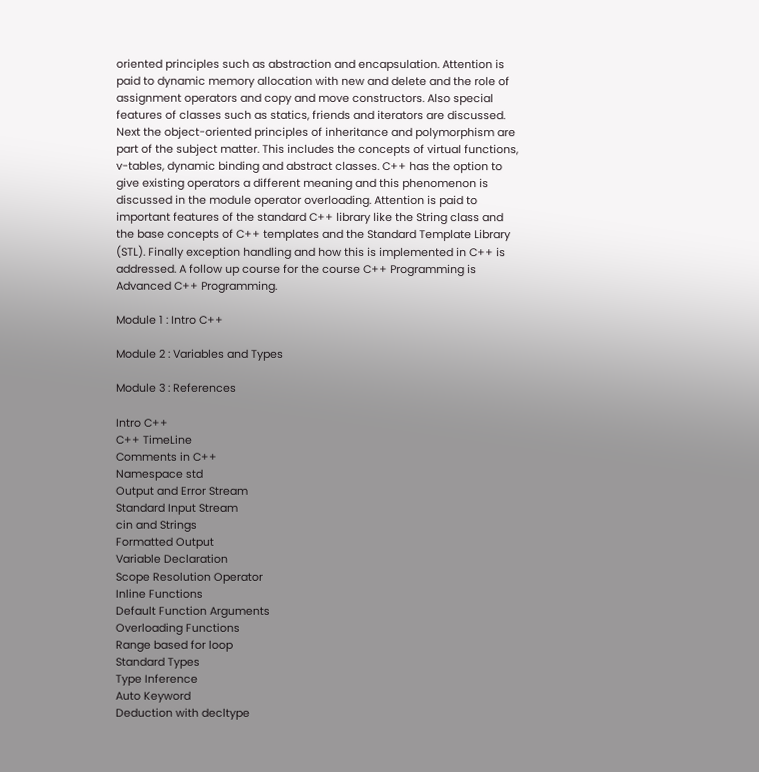oriented principles such as abstraction and encapsulation. Attention is paid to dynamic memory allocation with new and delete and the role of assignment operators and copy and move constructors. Also special features of classes such as statics, friends and iterators are discussed. Next the object-oriented principles of inheritance and polymorphism are part of the subject matter. This includes the concepts of virtual functions, v-tables, dynamic binding and abstract classes. C++ has the option to give existing operators a different meaning and this phenomenon is discussed in the module operator overloading. Attention is paid to important features of the standard C++ library like the String class and the base concepts of C++ templates and the Standard Template Library (STL). Finally exception handling and how this is implemented in C++ is addressed. A follow up course for the course C++ Programming is Advanced C++ Programming.

Module 1 : Intro C++

Module 2 : Variables and Types

Module 3 : References

Intro C++
C++ TimeLine
Comments in C++
Namespace std
Output and Error Stream
Standard Input Stream
cin and Strings
Formatted Output
Variable Declaration
Scope Resolution Operator
Inline Functions
Default Function Arguments
Overloading Functions
Range based for loop
Standard Types
Type Inference
Auto Keyword
Deduction with decltype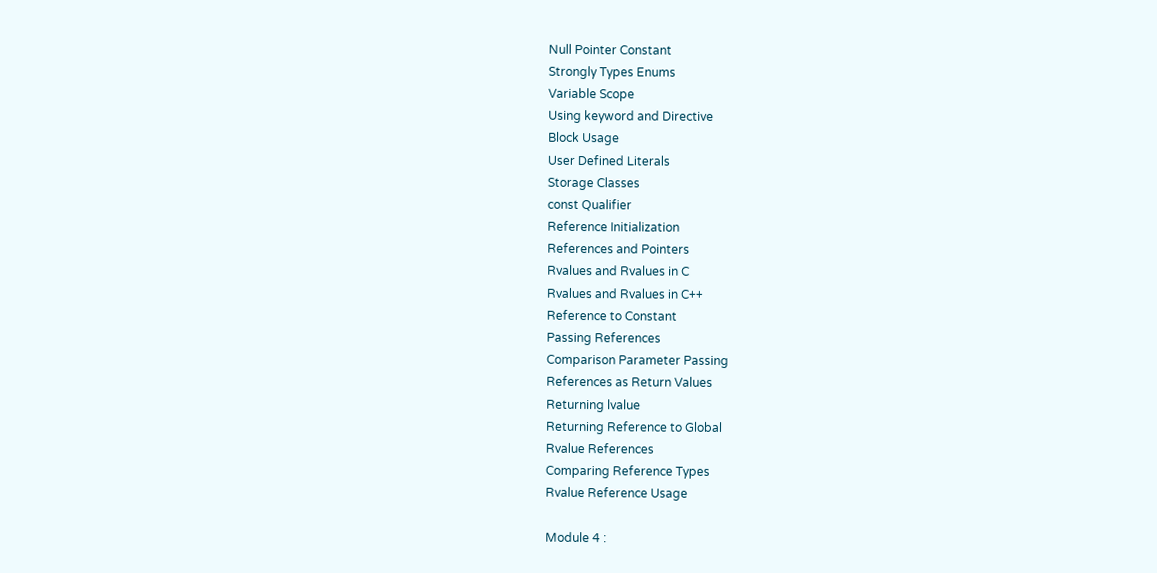Null Pointer Constant
Strongly Types Enums
Variable Scope
Using keyword and Directive
Block Usage
User Defined Literals
Storage Classes
const Qualifier
Reference Initialization
References and Pointers
Rvalues and Rvalues in C
Rvalues and Rvalues in C++
Reference to Constant
Passing References
Comparison Parameter Passing
References as Return Values
Returning lvalue
Returning Reference to Global
Rvalue References
Comparing Reference Types
Rvalue Reference Usage

Module 4 :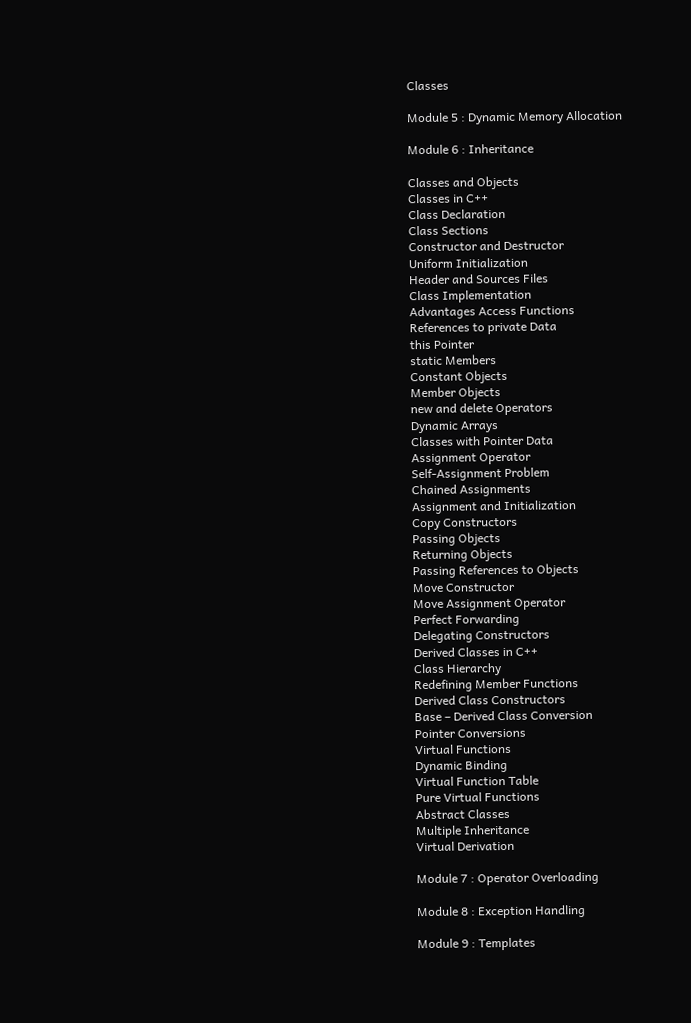Classes

Module 5 : Dynamic Memory Allocation

Module 6 : Inheritance

Classes and Objects
Classes in C++
Class Declaration
Class Sections
Constructor and Destructor
Uniform Initialization
Header and Sources Files
Class Implementation
Advantages Access Functions
References to private Data
this Pointer
static Members
Constant Objects
Member Objects
new and delete Operators
Dynamic Arrays
Classes with Pointer Data
Assignment Operator
Self-Assignment Problem
Chained Assignments
Assignment and Initialization
Copy Constructors
Passing Objects
Returning Objects
Passing References to Objects
Move Constructor
Move Assignment Operator
Perfect Forwarding
Delegating Constructors
Derived Classes in C++
Class Hierarchy
Redefining Member Functions
Derived Class Constructors
Base – Derived Class Conversion
Pointer Conversions
Virtual Functions
Dynamic Binding
Virtual Function Table
Pure Virtual Functions
Abstract Classes
Multiple Inheritance
Virtual Derivation

Module 7 : Operator Overloading

Module 8 : Exception Handling

Module 9 : Templates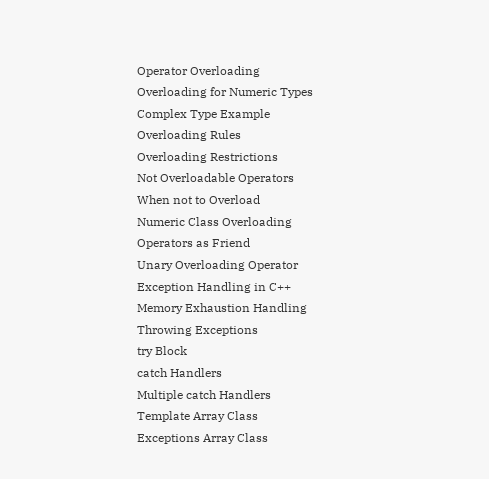Operator Overloading
Overloading for Numeric Types
Complex Type Example
Overloading Rules
Overloading Restrictions
Not Overloadable Operators
When not to Overload
Numeric Class Overloading
Operators as Friend
Unary Overloading Operator
Exception Handling in C++
Memory Exhaustion Handling
Throwing Exceptions
try Block
catch Handlers
Multiple catch Handlers
Template Array Class
Exceptions Array Class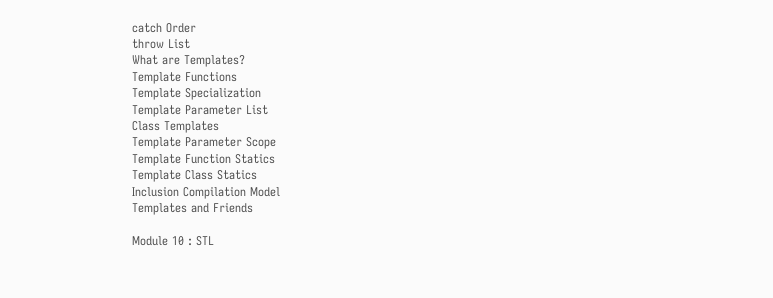catch Order
throw List
What are Templates?
Template Functions
Template Specialization
Template Parameter List
Class Templates
Template Parameter Scope
Template Function Statics
Template Class Statics
Inclusion Compilation Model
Templates and Friends

Module 10 : STL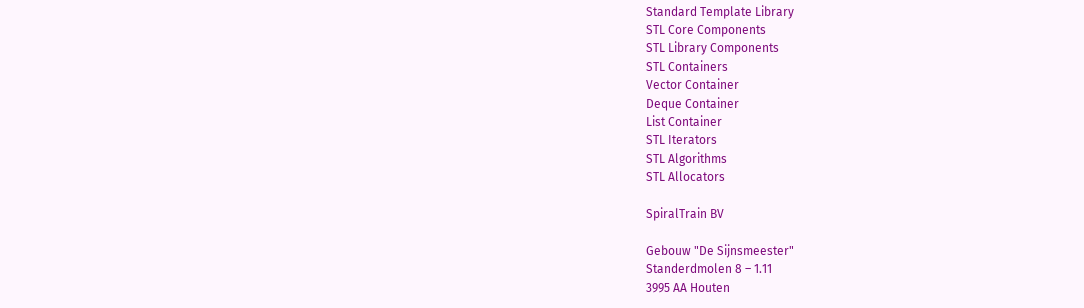Standard Template Library
STL Core Components
STL Library Components
STL Containers
Vector Container
Deque Container
List Container
STL Iterators
STL Algorithms
STL Allocators

SpiralTrain BV

Gebouw "De Sijnsmeester"
Standerdmolen 8 – 1.11
3995 AA Houten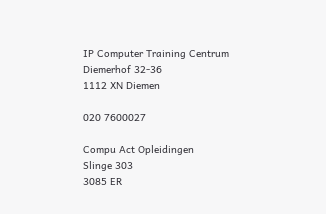IP Computer Training Centrum
Diemerhof 32-36
1112 XN Diemen

020 7600027

Compu Act Opleidingen
Slinge 303
3085 ER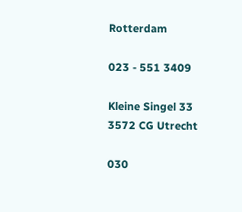Rotterdam

023 - 551 3409

Kleine Singel 33
3572 CG Utrecht

030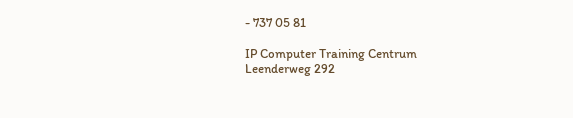- 737 05 81

IP Computer Training Centrum
Leenderweg 292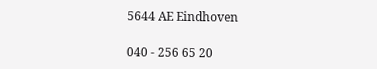5644 AE Eindhoven

040 - 256 65 20